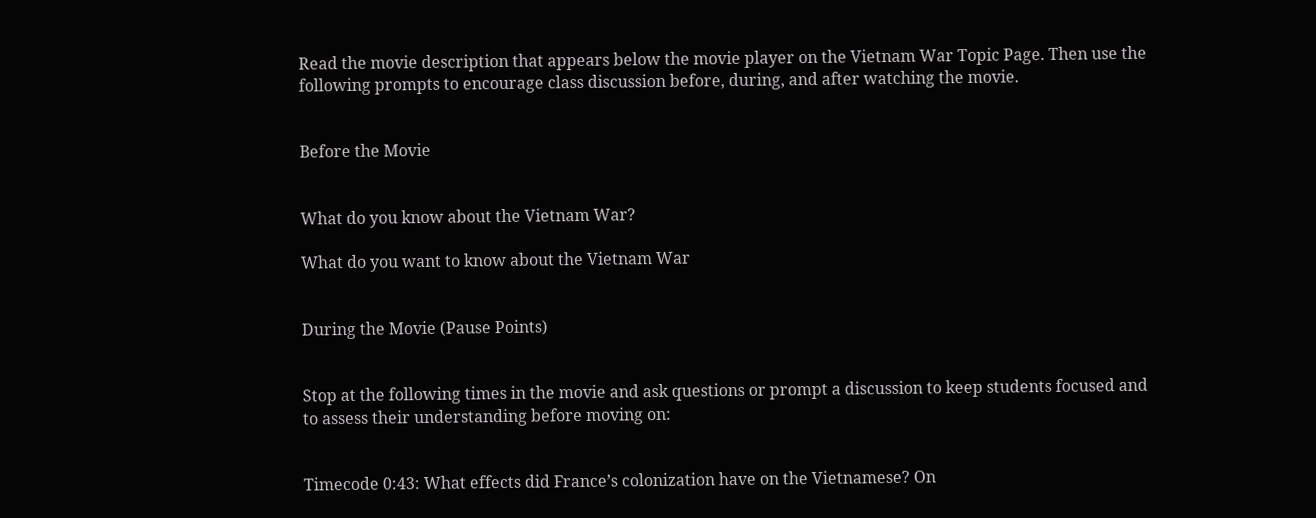Read the movie description that appears below the movie player on the Vietnam War Topic Page. Then use the following prompts to encourage class discussion before, during, and after watching the movie.


Before the Movie


What do you know about the Vietnam War?

What do you want to know about the Vietnam War


During the Movie (Pause Points)


Stop at the following times in the movie and ask questions or prompt a discussion to keep students focused and to assess their understanding before moving on:


Timecode 0:43: What effects did France’s colonization have on the Vietnamese? On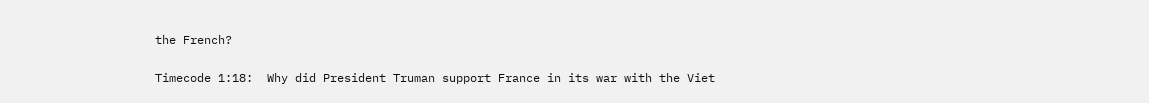the French?

Timecode 1:18:  Why did President Truman support France in its war with the Viet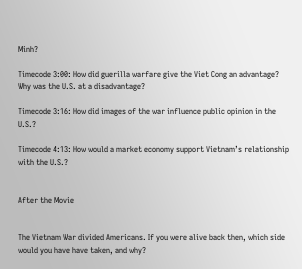Minh?

Timecode 3:00: How did guerilla warfare give the Viet Cong an advantage? Why was the U.S. at a disadvantage?

Timecode 3:16: How did images of the war influence public opinion in the U.S.?

Timecode 4:13: How would a market economy support Vietnam’s relationship with the U.S.?


After the Movie


The Vietnam War divided Americans. If you were alive back then, which side would you have have taken, and why?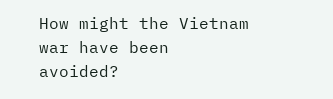How might the Vietnam war have been avoided?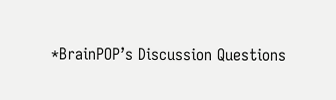*BrainPOP’s Discussion Questions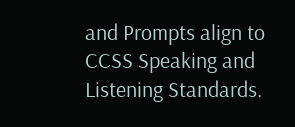and Prompts align to CCSS Speaking and Listening Standards.